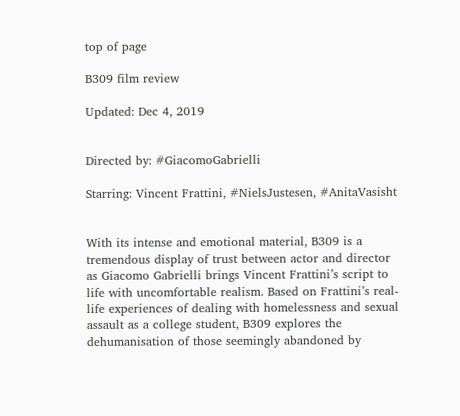top of page

B309 film review

Updated: Dec 4, 2019


Directed by: #GiacomoGabrielli

Starring: Vincent Frattini, #NielsJustesen, #AnitaVasisht


With its intense and emotional material, B309 is a tremendous display of trust between actor and director as Giacomo Gabrielli brings Vincent Frattini’s script to life with uncomfortable realism. Based on Frattini’s real-life experiences of dealing with homelessness and sexual assault as a college student, B309 explores the dehumanisation of those seemingly abandoned by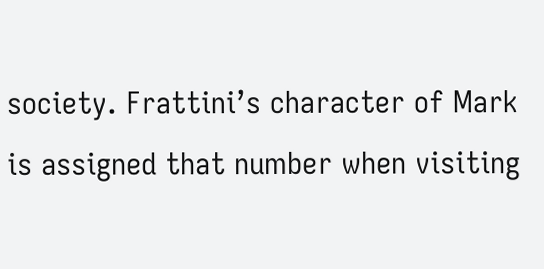society. Frattini’s character of Mark is assigned that number when visiting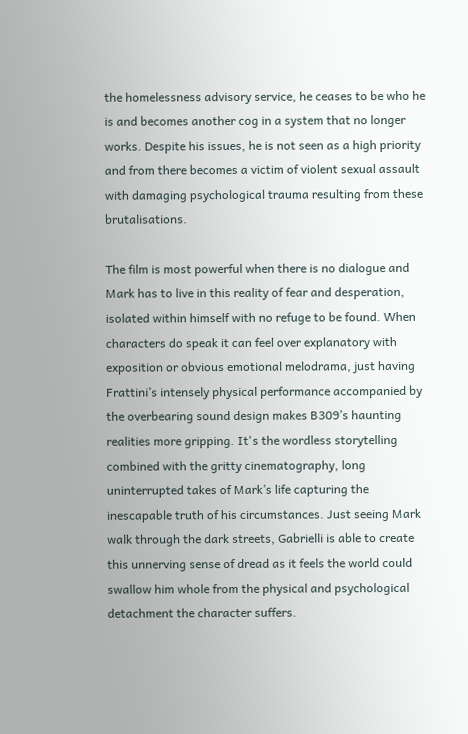the homelessness advisory service, he ceases to be who he is and becomes another cog in a system that no longer works. Despite his issues, he is not seen as a high priority and from there becomes a victim of violent sexual assault with damaging psychological trauma resulting from these brutalisations.

The film is most powerful when there is no dialogue and Mark has to live in this reality of fear and desperation, isolated within himself with no refuge to be found. When characters do speak it can feel over explanatory with exposition or obvious emotional melodrama, just having Frattini’s intensely physical performance accompanied by the overbearing sound design makes B309’s haunting realities more gripping. It's the wordless storytelling combined with the gritty cinematography, long uninterrupted takes of Mark’s life capturing the inescapable truth of his circumstances. Just seeing Mark walk through the dark streets, Gabrielli is able to create this unnerving sense of dread as it feels the world could swallow him whole from the physical and psychological detachment the character suffers.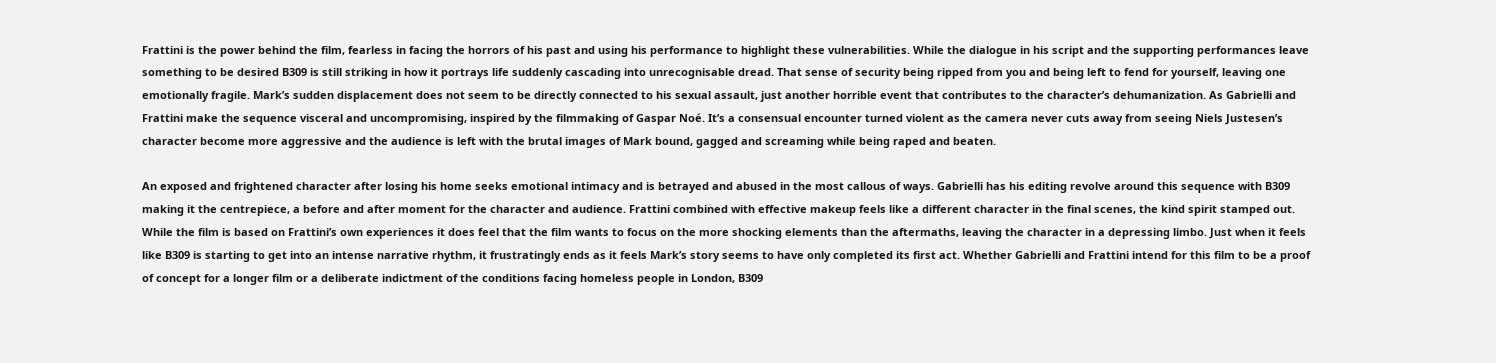Frattini is the power behind the film, fearless in facing the horrors of his past and using his performance to highlight these vulnerabilities. While the dialogue in his script and the supporting performances leave something to be desired B309 is still striking in how it portrays life suddenly cascading into unrecognisable dread. That sense of security being ripped from you and being left to fend for yourself, leaving one emotionally fragile. Mark’s sudden displacement does not seem to be directly connected to his sexual assault, just another horrible event that contributes to the character’s dehumanization. As Gabrielli and Frattini make the sequence visceral and uncompromising, inspired by the filmmaking of Gaspar Noé. It’s a consensual encounter turned violent as the camera never cuts away from seeing Niels Justesen’s character become more aggressive and the audience is left with the brutal images of Mark bound, gagged and screaming while being raped and beaten.

An exposed and frightened character after losing his home seeks emotional intimacy and is betrayed and abused in the most callous of ways. Gabrielli has his editing revolve around this sequence with B309 making it the centrepiece, a before and after moment for the character and audience. Frattini combined with effective makeup feels like a different character in the final scenes, the kind spirit stamped out. While the film is based on Frattini’s own experiences it does feel that the film wants to focus on the more shocking elements than the aftermaths, leaving the character in a depressing limbo. Just when it feels like B309 is starting to get into an intense narrative rhythm, it frustratingly ends as it feels Mark’s story seems to have only completed its first act. Whether Gabrielli and Frattini intend for this film to be a proof of concept for a longer film or a deliberate indictment of the conditions facing homeless people in London, B309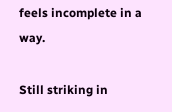feels incomplete in a way.

Still striking in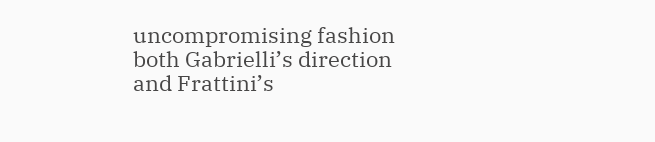uncompromising fashion both Gabrielli’s direction and Frattini’s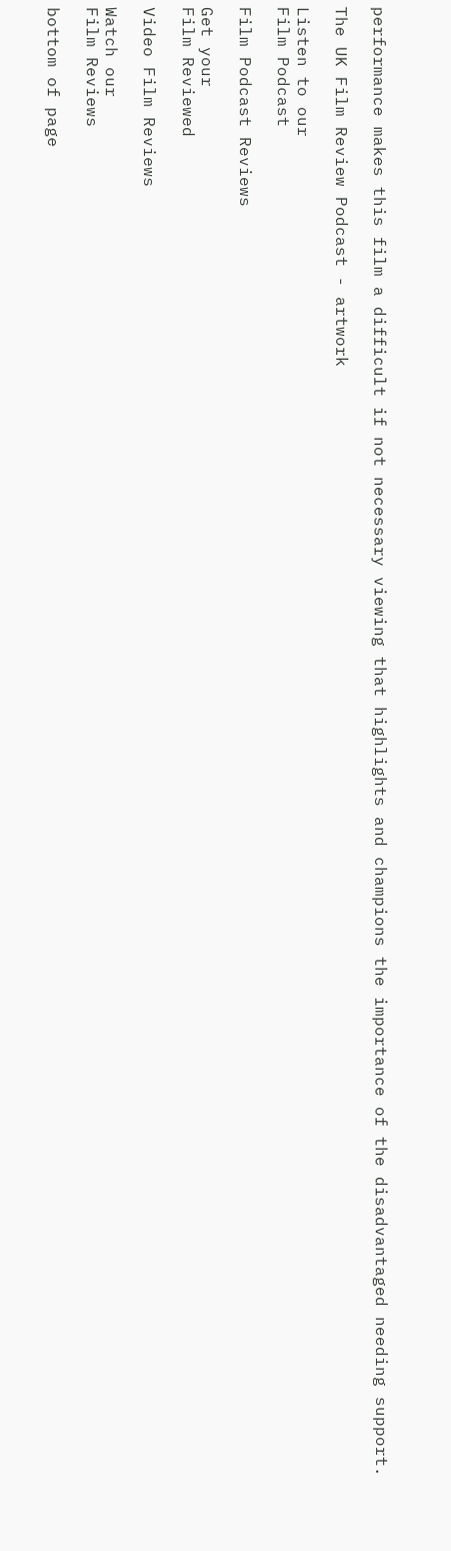performance makes this film a difficult if not necessary viewing that highlights and champions the importance of the disadvantaged needing support.

The UK Film Review Podcast - artwork

Listen to our
Film Podcast

Film Podcast Reviews

Get your
Film Reviewed

Video Film Reviews

Watch our
Film Reviews

bottom of page